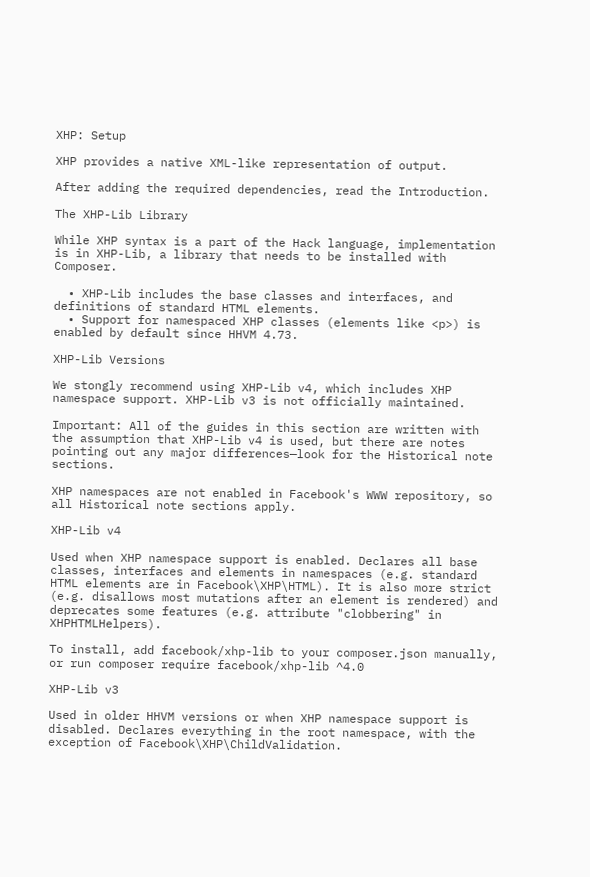XHP: Setup

XHP provides a native XML-like representation of output.

After adding the required dependencies, read the Introduction.

The XHP-Lib Library

While XHP syntax is a part of the Hack language, implementation is in XHP-Lib, a library that needs to be installed with Composer.

  • XHP-Lib includes the base classes and interfaces, and definitions of standard HTML elements.
  • Support for namespaced XHP classes (elements like <p>) is enabled by default since HHVM 4.73.

XHP-Lib Versions

We stongly recommend using XHP-Lib v4, which includes XHP namespace support. XHP-Lib v3 is not officially maintained.

Important: All of the guides in this section are written with the assumption that XHP-Lib v4 is used, but there are notes pointing out any major differences—look for the Historical note sections.

XHP namespaces are not enabled in Facebook's WWW repository, so all Historical note sections apply.

XHP-Lib v4

Used when XHP namespace support is enabled. Declares all base classes, interfaces and elements in namespaces (e.g. standard HTML elements are in Facebook\XHP\HTML). It is also more strict (e.g. disallows most mutations after an element is rendered) and deprecates some features (e.g. attribute "clobbering" in XHPHTMLHelpers).

To install, add facebook/xhp-lib to your composer.json manually, or run composer require facebook/xhp-lib ^4.0

XHP-Lib v3

Used in older HHVM versions or when XHP namespace support is disabled. Declares everything in the root namespace, with the exception of Facebook\XHP\ChildValidation.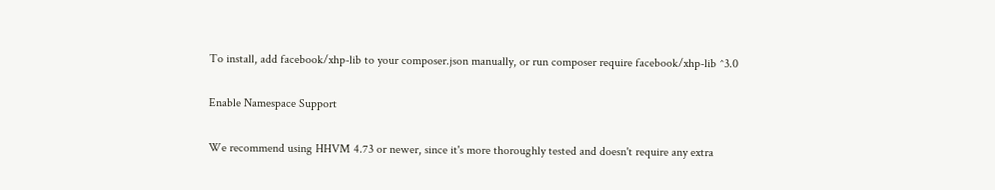To install, add facebook/xhp-lib to your composer.json manually, or run composer require facebook/xhp-lib ^3.0

Enable Namespace Support

We recommend using HHVM 4.73 or newer, since it's more thoroughly tested and doesn't require any extra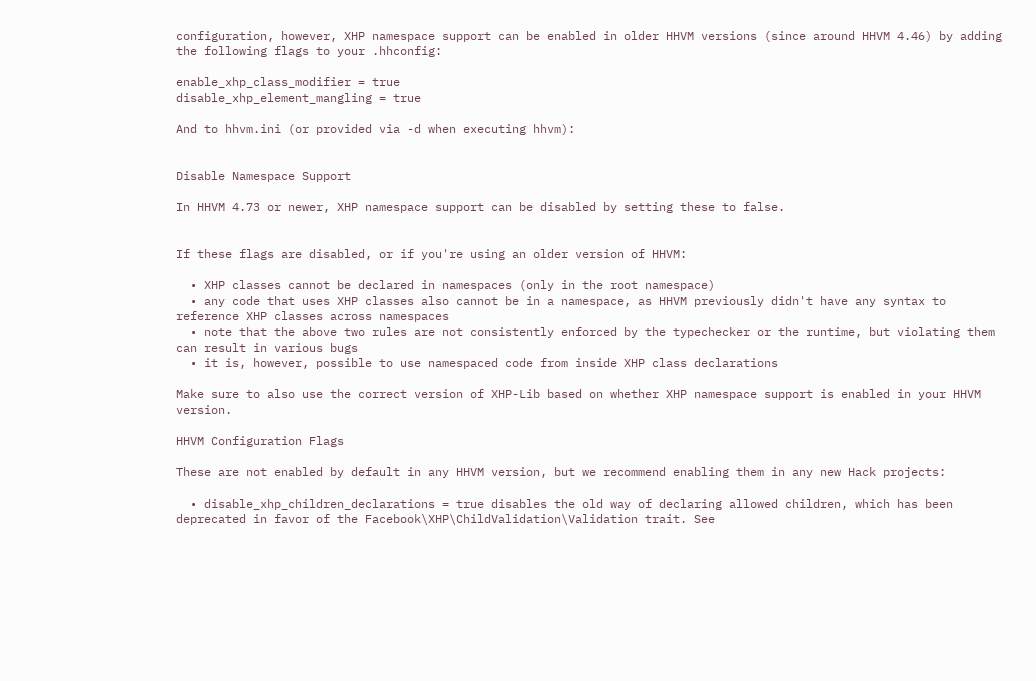configuration, however, XHP namespace support can be enabled in older HHVM versions (since around HHVM 4.46) by adding the following flags to your .hhconfig:

enable_xhp_class_modifier = true
disable_xhp_element_mangling = true

And to hhvm.ini (or provided via -d when executing hhvm):


Disable Namespace Support

In HHVM 4.73 or newer, XHP namespace support can be disabled by setting these to false.


If these flags are disabled, or if you're using an older version of HHVM:

  • XHP classes cannot be declared in namespaces (only in the root namespace)
  • any code that uses XHP classes also cannot be in a namespace, as HHVM previously didn't have any syntax to reference XHP classes across namespaces
  • note that the above two rules are not consistently enforced by the typechecker or the runtime, but violating them can result in various bugs
  • it is, however, possible to use namespaced code from inside XHP class declarations

Make sure to also use the correct version of XHP-Lib based on whether XHP namespace support is enabled in your HHVM version.

HHVM Configuration Flags

These are not enabled by default in any HHVM version, but we recommend enabling them in any new Hack projects:

  • disable_xhp_children_declarations = true disables the old way of declaring allowed children, which has been deprecated in favor of the Facebook\XHP\ChildValidation\Validation trait. See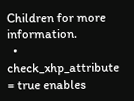Children for more information.
  • check_xhp_attribute = true enables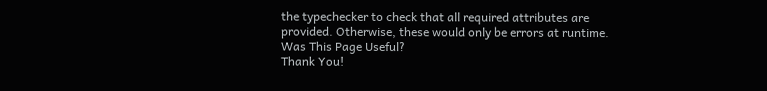the typechecker to check that all required attributes are provided. Otherwise, these would only be errors at runtime.
Was This Page Useful?
Thank You!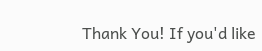Thank You! If you'd like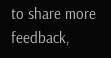to share more feedback,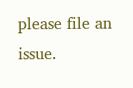please file an issue.